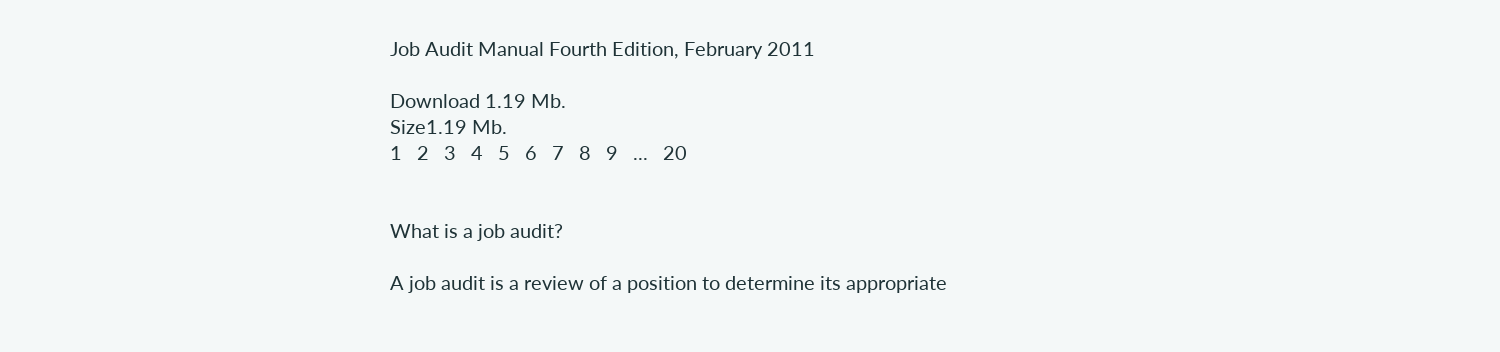Job Audit Manual Fourth Edition, February 2011

Download 1.19 Mb.
Size1.19 Mb.
1   2   3   4   5   6   7   8   9   ...   20


What is a job audit?

A job audit is a review of a position to determine its appropriate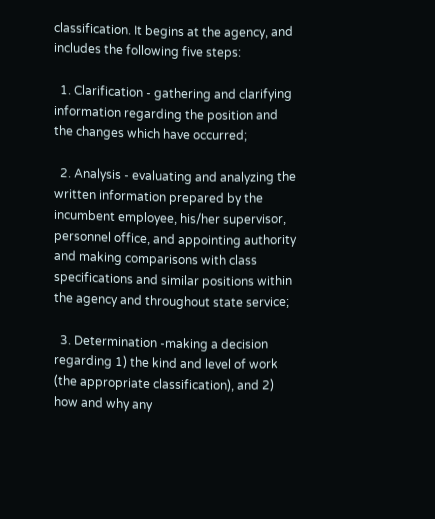classification. It begins at the agency, and includes the following five steps:

  1. Clarification - gathering and clarifying information regarding the position and the changes which have occurred;

  2. Analysis - evaluating and analyzing the written information prepared by the incumbent employee, his/her supervisor, personnel office, and appointing authority and making comparisons with class specifications and similar positions within the agency and throughout state service;

  3. Determination -making a decision regarding 1) the kind and level of work (the appropriate classification), and 2) how and why any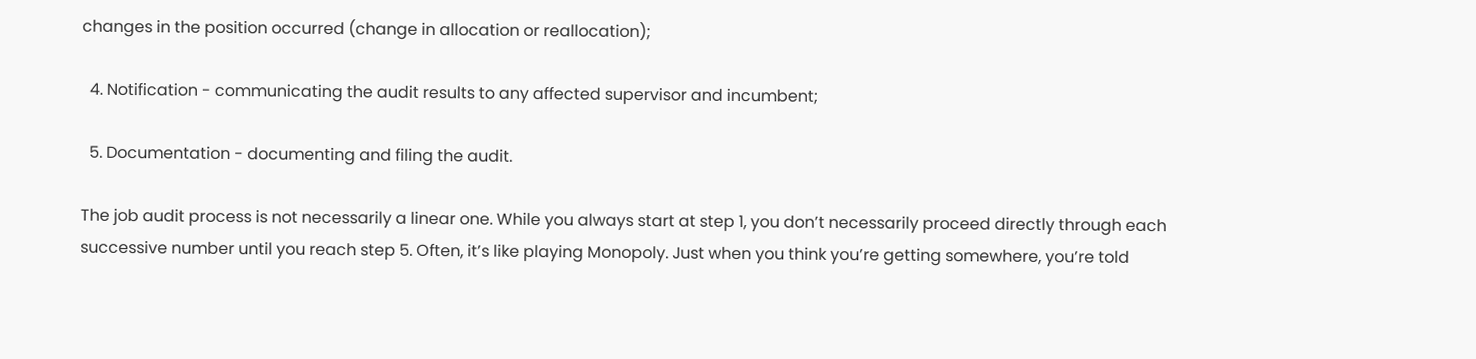changes in the position occurred (change in allocation or reallocation);

  4. Notification - communicating the audit results to any affected supervisor and incumbent;

  5. Documentation - documenting and filing the audit.

The job audit process is not necessarily a linear one. While you always start at step 1, you don’t necessarily proceed directly through each successive number until you reach step 5. Often, it’s like playing Monopoly. Just when you think you’re getting somewhere, you’re told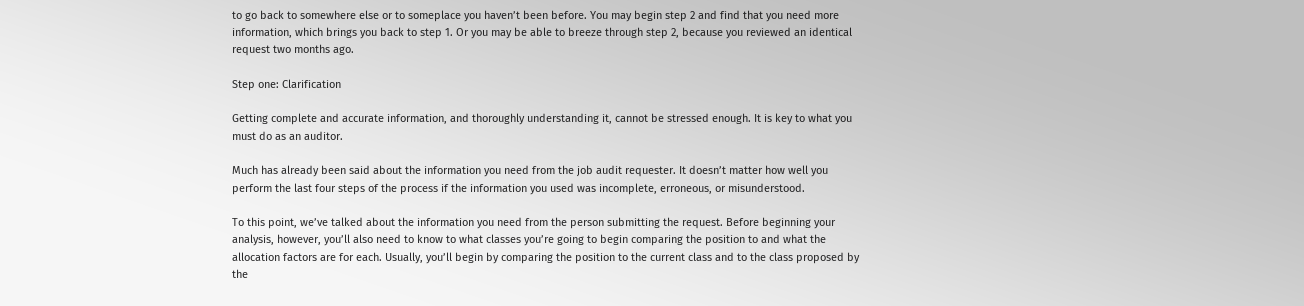to go back to somewhere else or to someplace you haven’t been before. You may begin step 2 and find that you need more information, which brings you back to step 1. Or you may be able to breeze through step 2, because you reviewed an identical request two months ago.

Step one: Clarification

Getting complete and accurate information, and thoroughly understanding it, cannot be stressed enough. It is key to what you must do as an auditor.

Much has already been said about the information you need from the job audit requester. It doesn’t matter how well you perform the last four steps of the process if the information you used was incomplete, erroneous, or misunderstood.

To this point, we’ve talked about the information you need from the person submitting the request. Before beginning your analysis, however, you’ll also need to know to what classes you’re going to begin comparing the position to and what the allocation factors are for each. Usually, you’ll begin by comparing the position to the current class and to the class proposed by the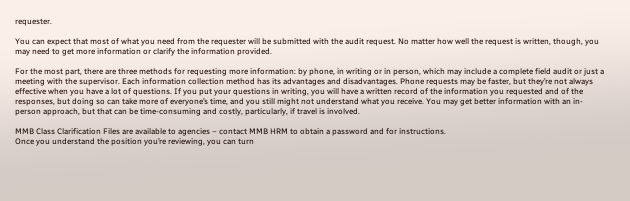requester.

You can expect that most of what you need from the requester will be submitted with the audit request. No matter how well the request is written, though, you may need to get more information or clarify the information provided.

For the most part, there are three methods for requesting more information: by phone, in writing or in person, which may include a complete field audit or just a meeting with the supervisor. Each information collection method has its advantages and disadvantages. Phone requests may be faster, but they’re not always effective when you have a lot of questions. If you put your questions in writing, you will have a written record of the information you requested and of the responses, but doing so can take more of everyone’s time, and you still might not understand what you receive. You may get better information with an in-person approach, but that can be time-consuming and costly, particularly, if travel is involved.

MMB Class Clarification Files are available to agencies – contact MMB HRM to obtain a password and for instructions.
Once you understand the position you’re reviewing, you can turn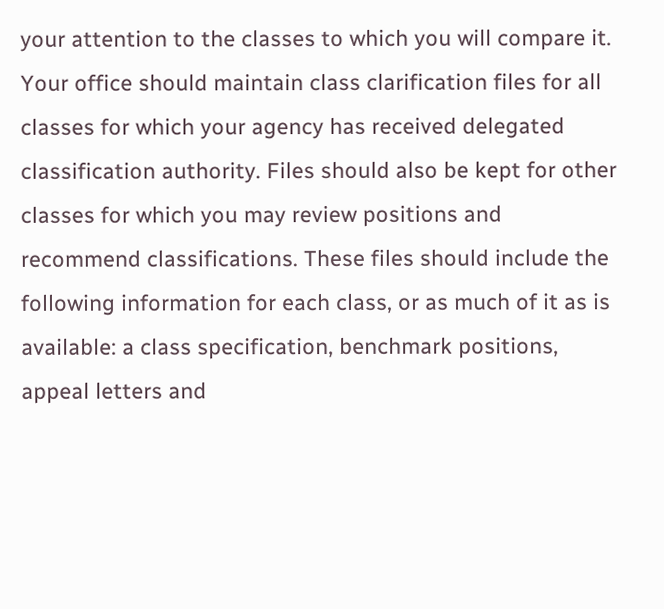your attention to the classes to which you will compare it. Your office should maintain class clarification files for all classes for which your agency has received delegated classification authority. Files should also be kept for other classes for which you may review positions and recommend classifications. These files should include the following information for each class, or as much of it as is available: a class specification, benchmark positions, appeal letters and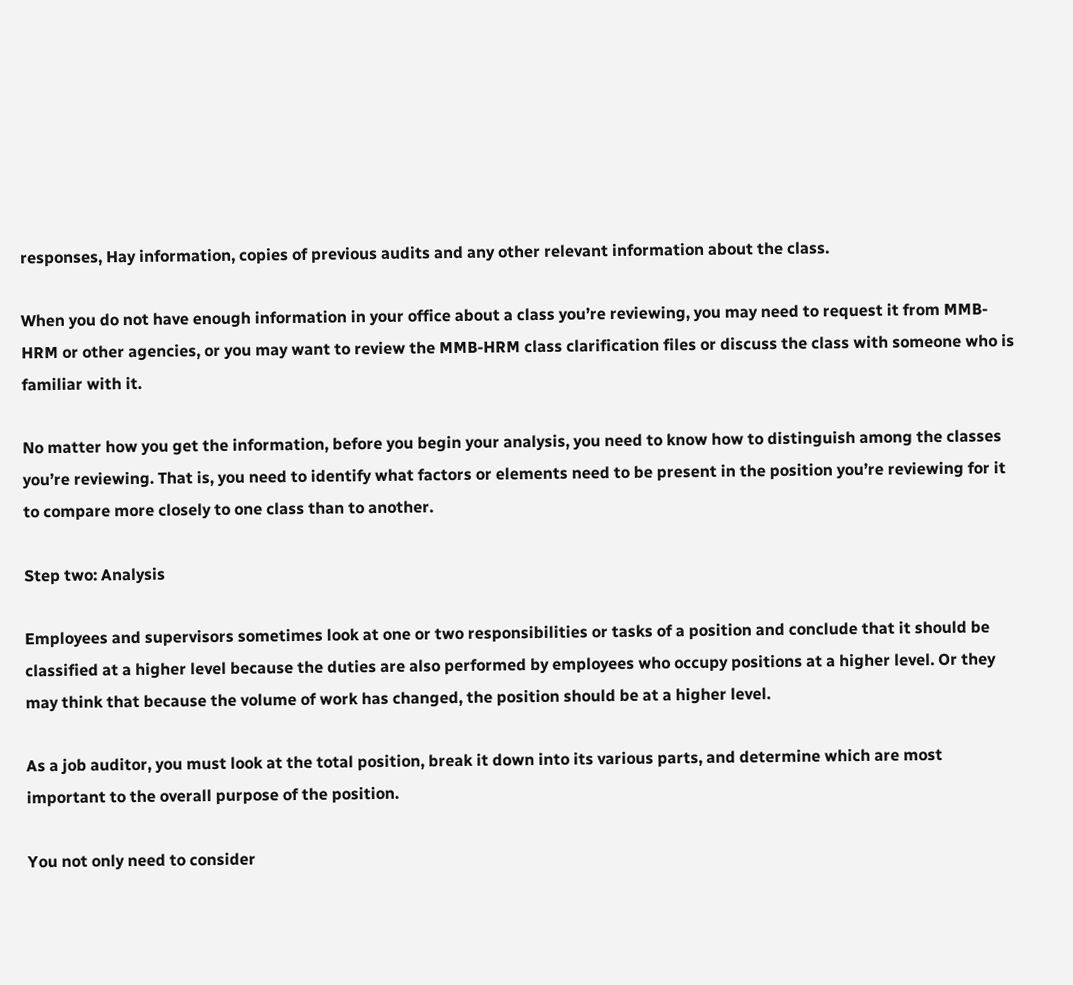responses, Hay information, copies of previous audits and any other relevant information about the class.

When you do not have enough information in your office about a class you’re reviewing, you may need to request it from MMB-HRM or other agencies, or you may want to review the MMB-HRM class clarification files or discuss the class with someone who is familiar with it.

No matter how you get the information, before you begin your analysis, you need to know how to distinguish among the classes you’re reviewing. That is, you need to identify what factors or elements need to be present in the position you’re reviewing for it to compare more closely to one class than to another.

Step two: Analysis

Employees and supervisors sometimes look at one or two responsibilities or tasks of a position and conclude that it should be classified at a higher level because the duties are also performed by employees who occupy positions at a higher level. Or they may think that because the volume of work has changed, the position should be at a higher level.

As a job auditor, you must look at the total position, break it down into its various parts, and determine which are most important to the overall purpose of the position.

You not only need to consider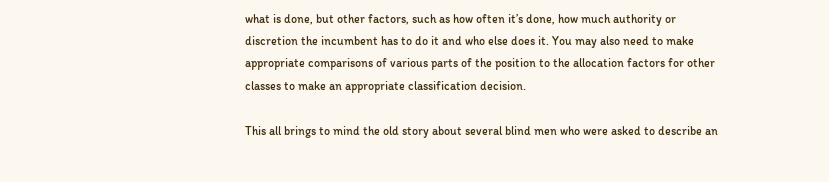what is done, but other factors, such as how often it’s done, how much authority or discretion the incumbent has to do it and who else does it. You may also need to make appropriate comparisons of various parts of the position to the allocation factors for other classes to make an appropriate classification decision.

This all brings to mind the old story about several blind men who were asked to describe an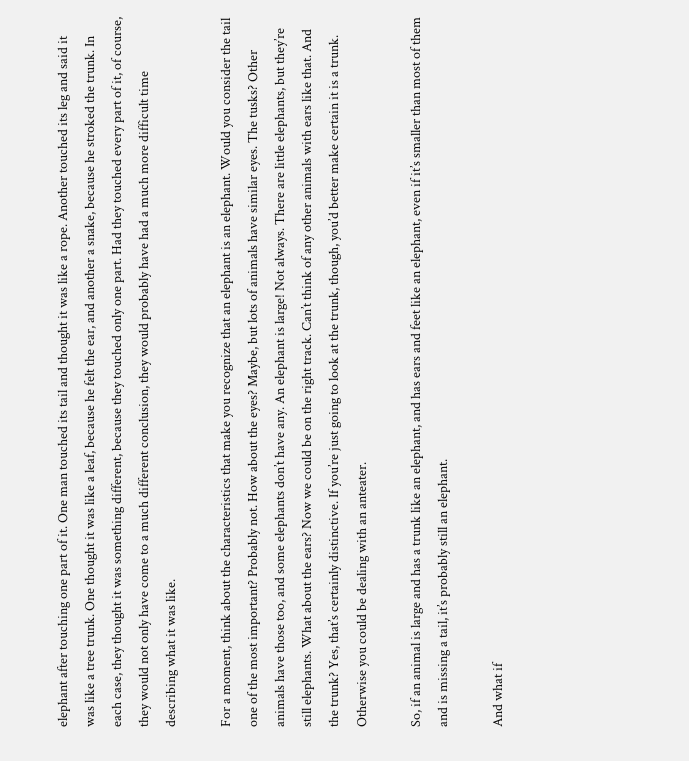elephant after touching one part of it. One man touched its tail and thought it was like a rope. Another touched its leg and said it was like a tree trunk. One thought it was like a leaf, because he felt the ear, and another a snake, because he stroked the trunk. In each case, they thought it was something different, because they touched only one part. Had they touched every part of it, of course, they would not only have come to a much different conclusion, they would probably have had a much more difficult time describing what it was like.

For a moment, think about the characteristics that make you recognize that an elephant is an elephant. Would you consider the tail one of the most important? Probably not. How about the eyes? Maybe, but lots of animals have similar eyes. The tusks? Other animals have those too, and some elephants don’t have any. An elephant is large! Not always. There are little elephants, but they’re still elephants. What about the ears? Now we could be on the right track. Can’t think of any other animals with ears like that. And the trunk? Yes, that’s certainly distinctive. If you’re just going to look at the trunk, though, you’d better make certain it is a trunk. Otherwise you could be dealing with an anteater.

So, if an animal is large and has a trunk like an elephant, and has ears and feet like an elephant, even if it’s smaller than most of them and is missing a tail, it’s probably still an elephant.

And what if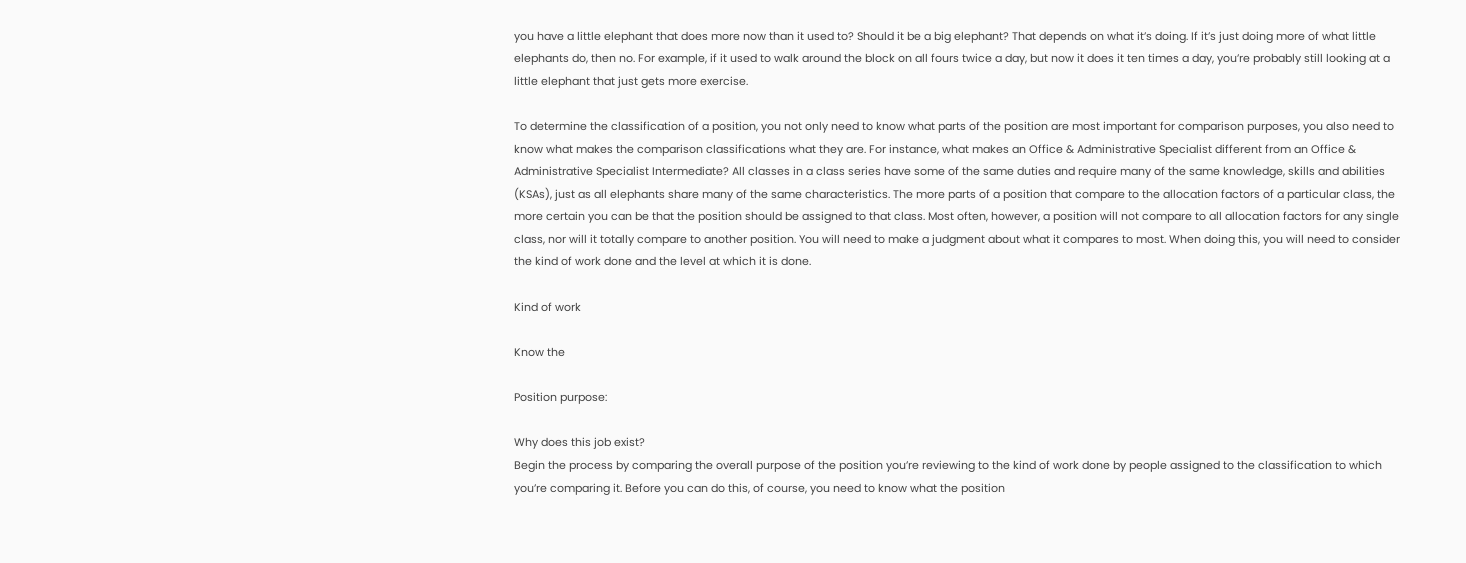you have a little elephant that does more now than it used to? Should it be a big elephant? That depends on what it’s doing. If it’s just doing more of what little elephants do, then no. For example, if it used to walk around the block on all fours twice a day, but now it does it ten times a day, you’re probably still looking at a little elephant that just gets more exercise.

To determine the classification of a position, you not only need to know what parts of the position are most important for comparison purposes, you also need to know what makes the comparison classifications what they are. For instance, what makes an Office & Administrative Specialist different from an Office & Administrative Specialist Intermediate? All classes in a class series have some of the same duties and require many of the same knowledge, skills and abilities (KSAs), just as all elephants share many of the same characteristics. The more parts of a position that compare to the allocation factors of a particular class, the more certain you can be that the position should be assigned to that class. Most often, however, a position will not compare to all allocation factors for any single class, nor will it totally compare to another position. You will need to make a judgment about what it compares to most. When doing this, you will need to consider the kind of work done and the level at which it is done.

Kind of work

Know the

Position purpose:

Why does this job exist?
Begin the process by comparing the overall purpose of the position you’re reviewing to the kind of work done by people assigned to the classification to which you’re comparing it. Before you can do this, of course, you need to know what the position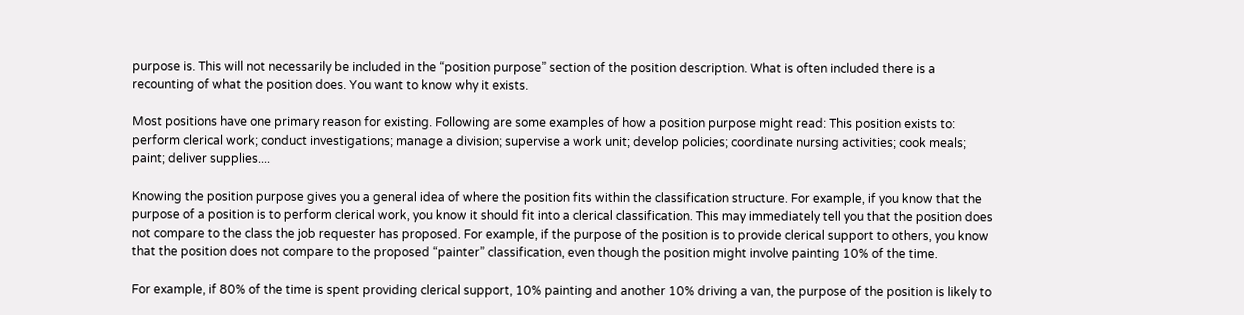purpose is. This will not necessarily be included in the “position purpose” section of the position description. What is often included there is a recounting of what the position does. You want to know why it exists.

Most positions have one primary reason for existing. Following are some examples of how a position purpose might read: This position exists to: perform clerical work; conduct investigations; manage a division; supervise a work unit; develop policies; coordinate nursing activities; cook meals; paint; deliver supplies....

Knowing the position purpose gives you a general idea of where the position fits within the classification structure. For example, if you know that the purpose of a position is to perform clerical work, you know it should fit into a clerical classification. This may immediately tell you that the position does not compare to the class the job requester has proposed. For example, if the purpose of the position is to provide clerical support to others, you know that the position does not compare to the proposed “painter” classification, even though the position might involve painting 10% of the time.

For example, if 80% of the time is spent providing clerical support, 10% painting and another 10% driving a van, the purpose of the position is likely to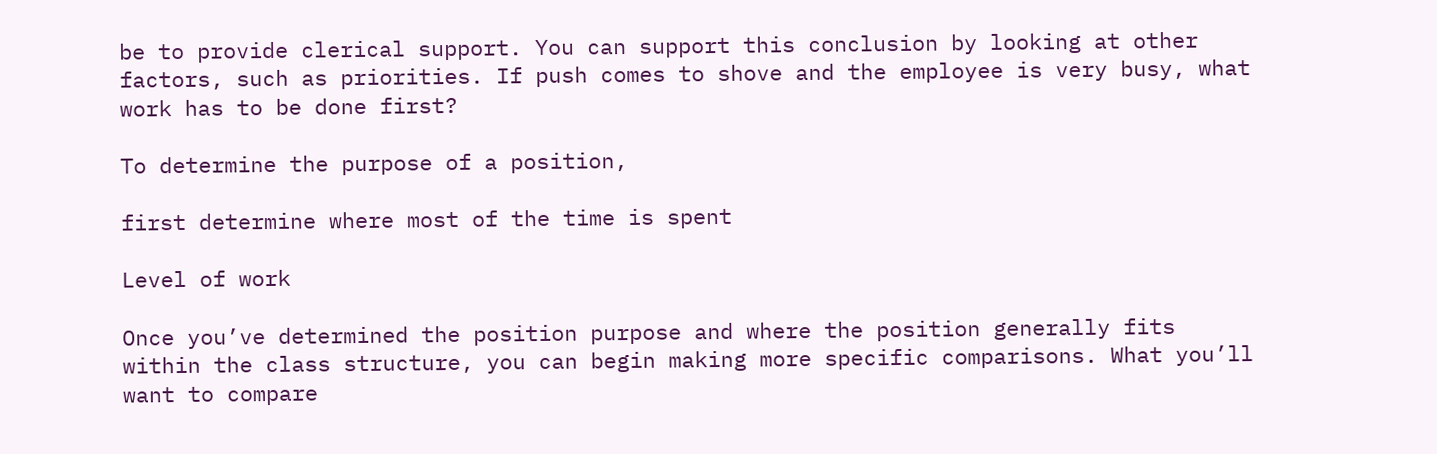be to provide clerical support. You can support this conclusion by looking at other factors, such as priorities. If push comes to shove and the employee is very busy, what work has to be done first?

To determine the purpose of a position,

first determine where most of the time is spent

Level of work

Once you’ve determined the position purpose and where the position generally fits within the class structure, you can begin making more specific comparisons. What you’ll want to compare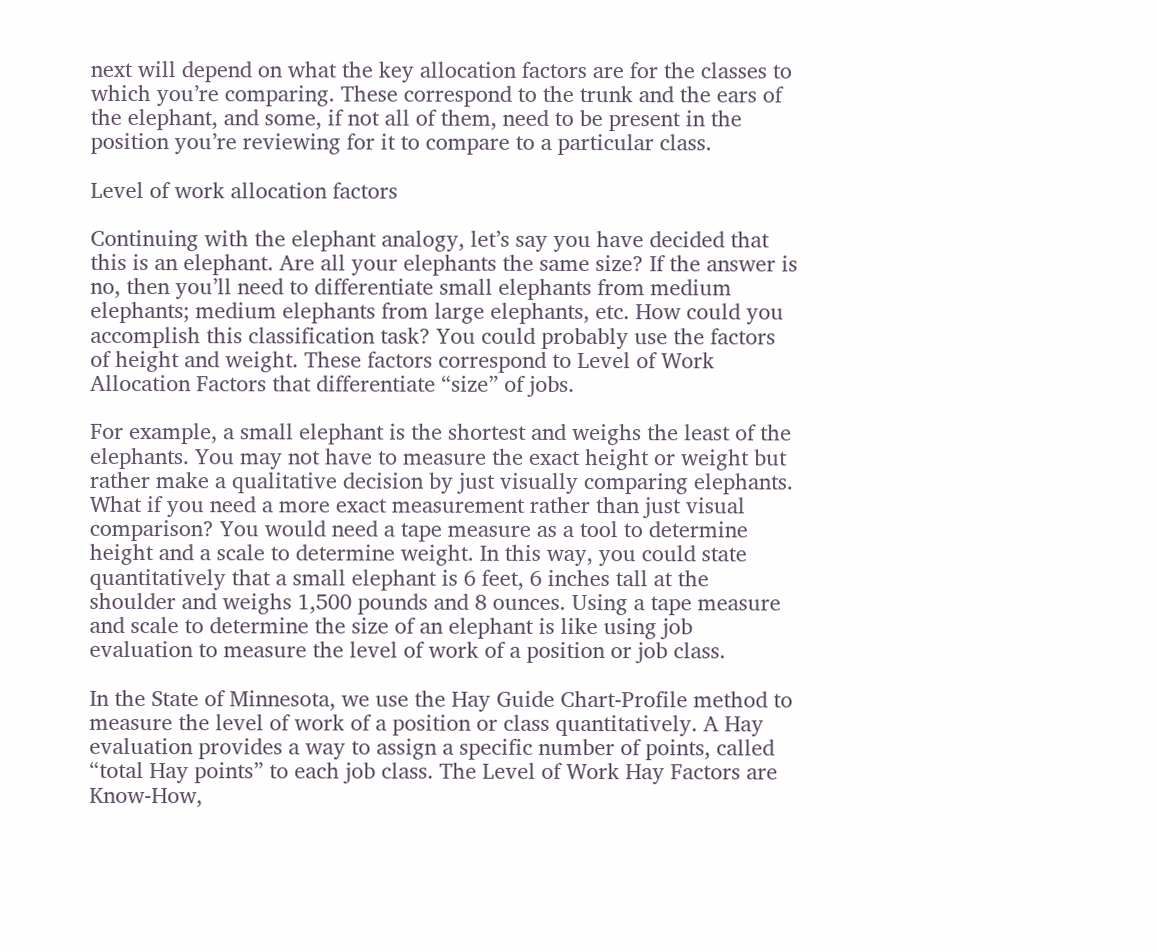next will depend on what the key allocation factors are for the classes to which you’re comparing. These correspond to the trunk and the ears of the elephant, and some, if not all of them, need to be present in the position you’re reviewing for it to compare to a particular class.

Level of work allocation factors

Continuing with the elephant analogy, let’s say you have decided that this is an elephant. Are all your elephants the same size? If the answer is no, then you’ll need to differentiate small elephants from medium elephants; medium elephants from large elephants, etc. How could you accomplish this classification task? You could probably use the factors of height and weight. These factors correspond to Level of Work Allocation Factors that differentiate “size” of jobs.

For example, a small elephant is the shortest and weighs the least of the elephants. You may not have to measure the exact height or weight but rather make a qualitative decision by just visually comparing elephants. What if you need a more exact measurement rather than just visual comparison? You would need a tape measure as a tool to determine height and a scale to determine weight. In this way, you could state quantitatively that a small elephant is 6 feet, 6 inches tall at the shoulder and weighs 1,500 pounds and 8 ounces. Using a tape measure and scale to determine the size of an elephant is like using job evaluation to measure the level of work of a position or job class.

In the State of Minnesota, we use the Hay Guide Chart-Profile method to measure the level of work of a position or class quantitatively. A Hay evaluation provides a way to assign a specific number of points, called “total Hay points” to each job class. The Level of Work Hay Factors are Know-How,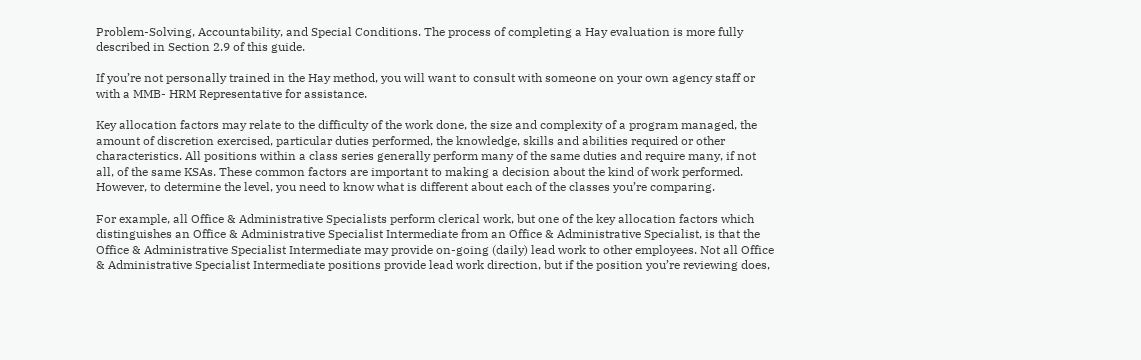Problem-Solving, Accountability, and Special Conditions. The process of completing a Hay evaluation is more fully described in Section 2.9 of this guide.

If you’re not personally trained in the Hay method, you will want to consult with someone on your own agency staff or with a MMB- HRM Representative for assistance.

Key allocation factors may relate to the difficulty of the work done, the size and complexity of a program managed, the amount of discretion exercised, particular duties performed, the knowledge, skills and abilities required or other characteristics. All positions within a class series generally perform many of the same duties and require many, if not all, of the same KSAs. These common factors are important to making a decision about the kind of work performed. However, to determine the level, you need to know what is different about each of the classes you’re comparing.

For example, all Office & Administrative Specialists perform clerical work, but one of the key allocation factors which distinguishes an Office & Administrative Specialist Intermediate from an Office & Administrative Specialist, is that the Office & Administrative Specialist Intermediate may provide on-going (daily) lead work to other employees. Not all Office & Administrative Specialist Intermediate positions provide lead work direction, but if the position you’re reviewing does,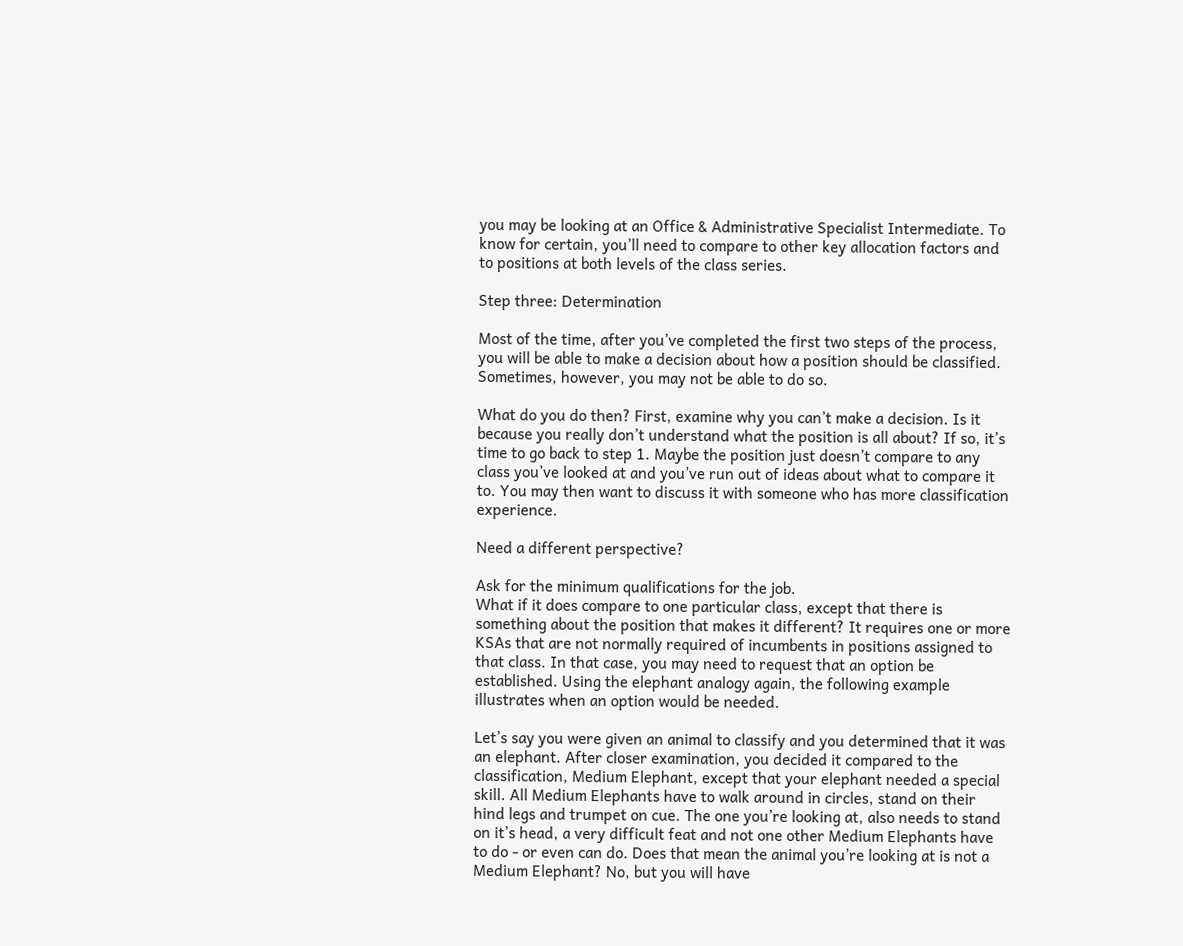you may be looking at an Office & Administrative Specialist Intermediate. To know for certain, you’ll need to compare to other key allocation factors and to positions at both levels of the class series.

Step three: Determination

Most of the time, after you’ve completed the first two steps of the process, you will be able to make a decision about how a position should be classified. Sometimes, however, you may not be able to do so.

What do you do then? First, examine why you can’t make a decision. Is it because you really don’t understand what the position is all about? If so, it’s time to go back to step 1. Maybe the position just doesn’t compare to any class you’ve looked at and you’ve run out of ideas about what to compare it to. You may then want to discuss it with someone who has more classification experience.

Need a different perspective?

Ask for the minimum qualifications for the job.
What if it does compare to one particular class, except that there is something about the position that makes it different? It requires one or more KSAs that are not normally required of incumbents in positions assigned to that class. In that case, you may need to request that an option be established. Using the elephant analogy again, the following example illustrates when an option would be needed.

Let’s say you were given an animal to classify and you determined that it was an elephant. After closer examination, you decided it compared to the classification, Medium Elephant, except that your elephant needed a special skill. All Medium Elephants have to walk around in circles, stand on their hind legs and trumpet on cue. The one you’re looking at, also needs to stand on it’s head, a very difficult feat and not one other Medium Elephants have to do - or even can do. Does that mean the animal you’re looking at is not a Medium Elephant? No, but you will have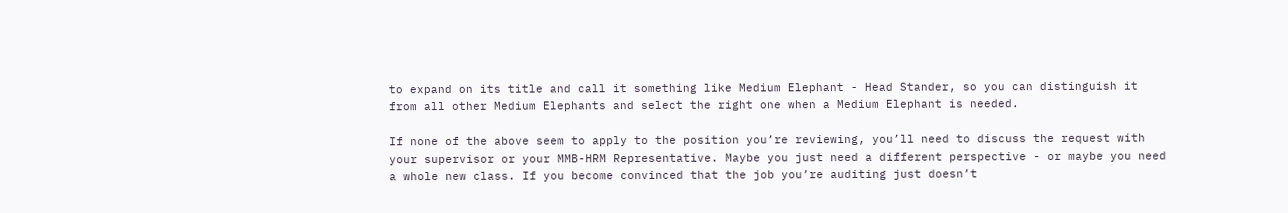to expand on its title and call it something like Medium Elephant - Head Stander, so you can distinguish it from all other Medium Elephants and select the right one when a Medium Elephant is needed.

If none of the above seem to apply to the position you’re reviewing, you’ll need to discuss the request with your supervisor or your MMB-HRM Representative. Maybe you just need a different perspective - or maybe you need a whole new class. If you become convinced that the job you’re auditing just doesn’t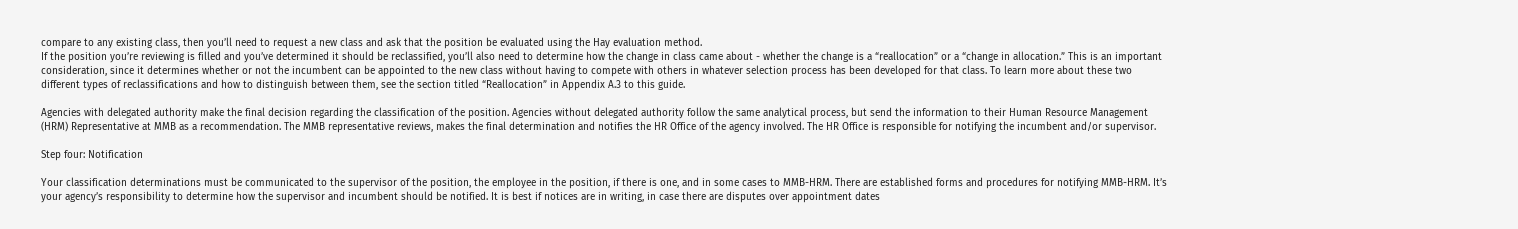compare to any existing class, then you’ll need to request a new class and ask that the position be evaluated using the Hay evaluation method.
If the position you’re reviewing is filled and you’ve determined it should be reclassified, you’ll also need to determine how the change in class came about - whether the change is a “reallocation” or a “change in allocation.” This is an important consideration, since it determines whether or not the incumbent can be appointed to the new class without having to compete with others in whatever selection process has been developed for that class. To learn more about these two different types of reclassifications and how to distinguish between them, see the section titled “Reallocation” in Appendix A.3 to this guide.

Agencies with delegated authority make the final decision regarding the classification of the position. Agencies without delegated authority follow the same analytical process, but send the information to their Human Resource Management (HRM) Representative at MMB as a recommendation. The MMB representative reviews, makes the final determination and notifies the HR Office of the agency involved. The HR Office is responsible for notifying the incumbent and/or supervisor.

Step four: Notification

Your classification determinations must be communicated to the supervisor of the position, the employee in the position, if there is one, and in some cases to MMB-HRM. There are established forms and procedures for notifying MMB-HRM. It’s your agency’s responsibility to determine how the supervisor and incumbent should be notified. It is best if notices are in writing, in case there are disputes over appointment dates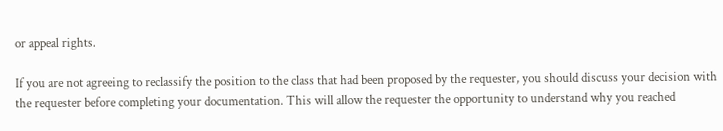or appeal rights.

If you are not agreeing to reclassify the position to the class that had been proposed by the requester, you should discuss your decision with the requester before completing your documentation. This will allow the requester the opportunity to understand why you reached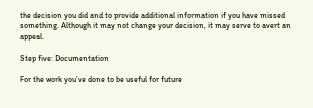the decision you did and to provide additional information if you have missed something. Although it may not change your decision, it may serve to avert an appeal.

Step five: Documentation

For the work you’ve done to be useful for future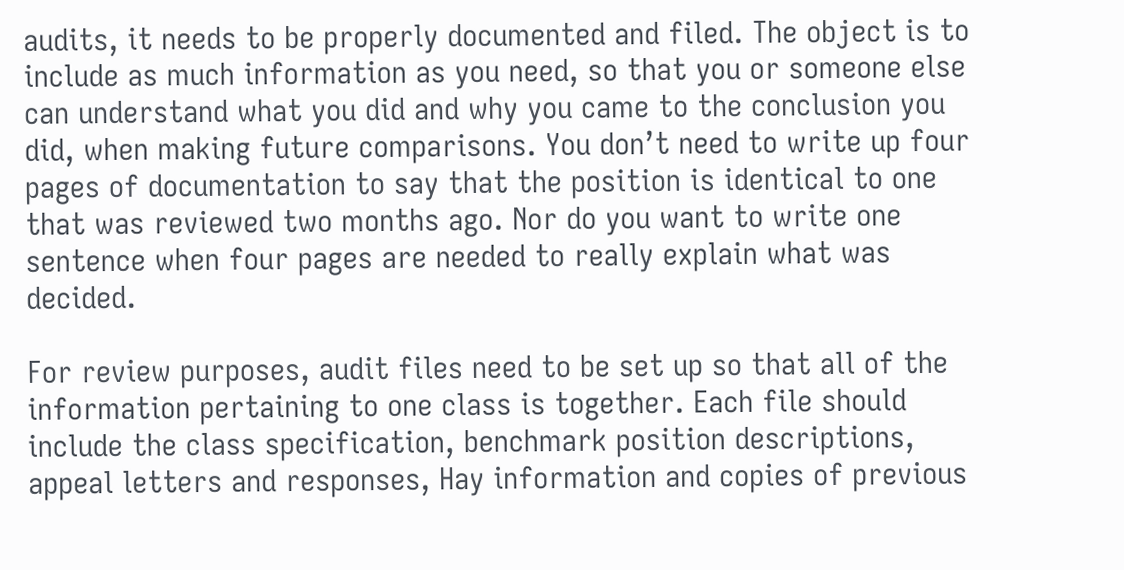audits, it needs to be properly documented and filed. The object is to include as much information as you need, so that you or someone else can understand what you did and why you came to the conclusion you did, when making future comparisons. You don’t need to write up four pages of documentation to say that the position is identical to one that was reviewed two months ago. Nor do you want to write one sentence when four pages are needed to really explain what was decided.

For review purposes, audit files need to be set up so that all of the information pertaining to one class is together. Each file should include the class specification, benchmark position descriptions, appeal letters and responses, Hay information and copies of previous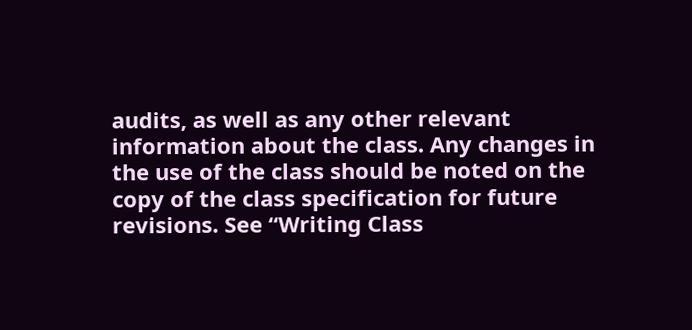audits, as well as any other relevant information about the class. Any changes in the use of the class should be noted on the copy of the class specification for future revisions. See “Writing Class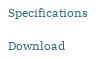Specifications

Download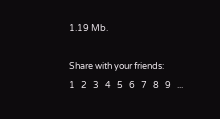1.19 Mb.

Share with your friends:
1   2   3   4   5   6   7   8   9   ...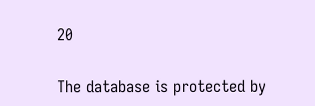20

The database is protected by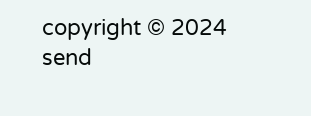copyright © 2024
send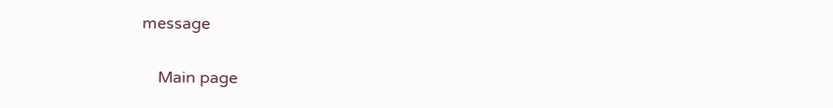message

    Main page